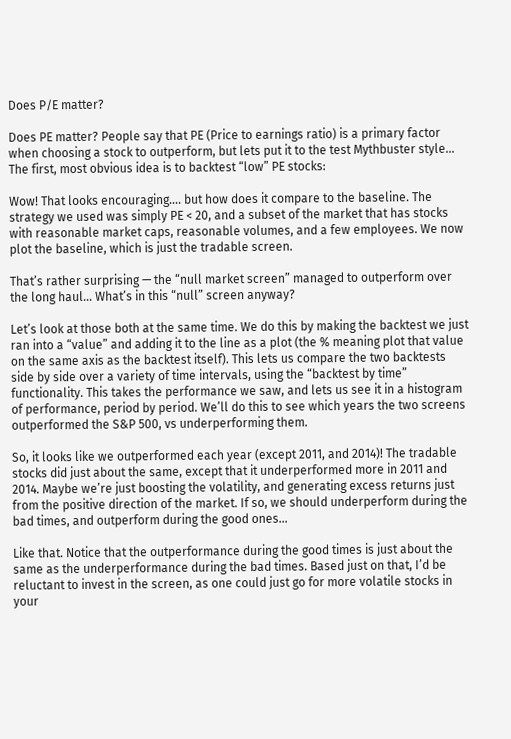Does P/E matter?

Does PE matter? People say that PE (Price to earnings ratio) is a primary factor when choosing a stock to outperform, but lets put it to the test Mythbuster style… The first, most obvious idea is to backtest “low” PE stocks:

Wow! That looks encouraging…. but how does it compare to the baseline. The strategy we used was simply PE < 20, and a subset of the market that has stocks with reasonable market caps, reasonable volumes, and a few employees. We now plot the baseline, which is just the tradable screen.

That’s rather surprising — the “null market screen” managed to outperform over the long haul… What’s in this “null” screen anyway?

Let’s look at those both at the same time. We do this by making the backtest we just ran into a “value” and adding it to the line as a plot (the % meaning plot that value on the same axis as the backtest itself). This lets us compare the two backtests side by side over a variety of time intervals, using the “backtest by time” functionality. This takes the performance we saw, and lets us see it in a histogram of performance, period by period. We’ll do this to see which years the two screens outperformed the S&P 500, vs underperforming them.

So, it looks like we outperformed each year (except 2011, and 2014)! The tradable stocks did just about the same, except that it underperformed more in 2011 and 2014. Maybe we’re just boosting the volatility, and generating excess returns just from the positive direction of the market. If so, we should underperform during the bad times, and outperform during the good ones…

Like that. Notice that the outperformance during the good times is just about the same as the underperformance during the bad times. Based just on that, I’d be reluctant to invest in the screen, as one could just go for more volatile stocks in your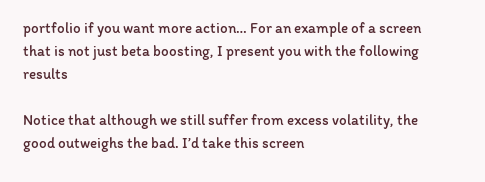portfolio if you want more action… For an example of a screen that is not just beta boosting, I present you with the following results

Notice that although we still suffer from excess volatility, the good outweighs the bad. I’d take this screen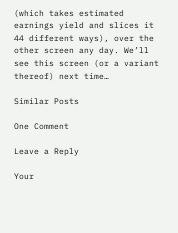(which takes estimated earnings yield and slices it 44 different ways), over the other screen any day. We’ll see this screen (or a variant thereof) next time…

Similar Posts

One Comment

Leave a Reply

Your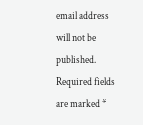email address will not be published. Required fields are marked *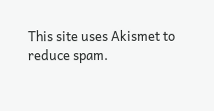This site uses Akismet to reduce spam.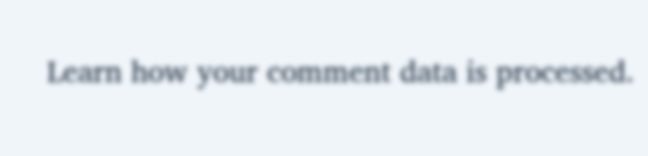Learn how your comment data is processed.